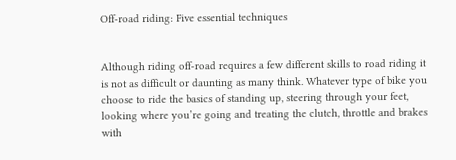Off-road riding: Five essential techniques


Although riding off-road requires a few different skills to road riding it is not as difficult or daunting as many think. Whatever type of bike you choose to ride the basics of standing up, steering through your feet, looking where you’re going and treating the clutch, throttle and brakes with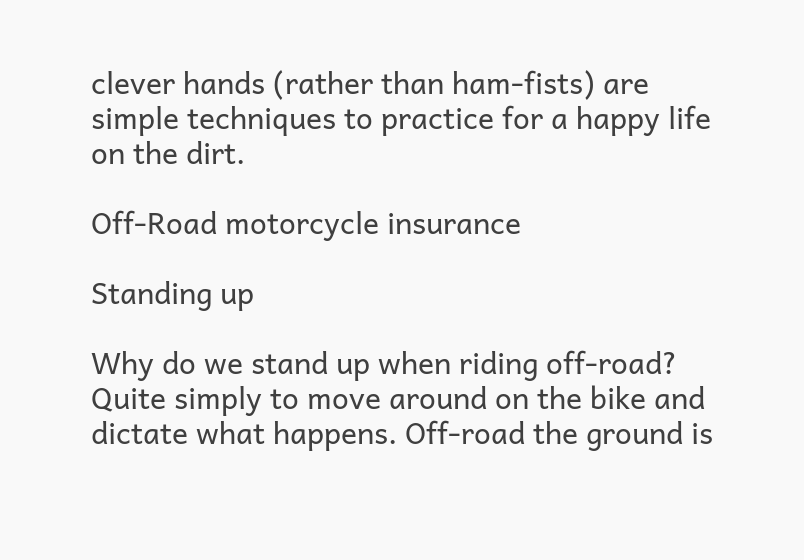clever hands (rather than ham-fists) are simple techniques to practice for a happy life on the dirt.

Off-Road motorcycle insurance

Standing up

Why do we stand up when riding off-road? Quite simply to move around on the bike and dictate what happens. Off-road the ground is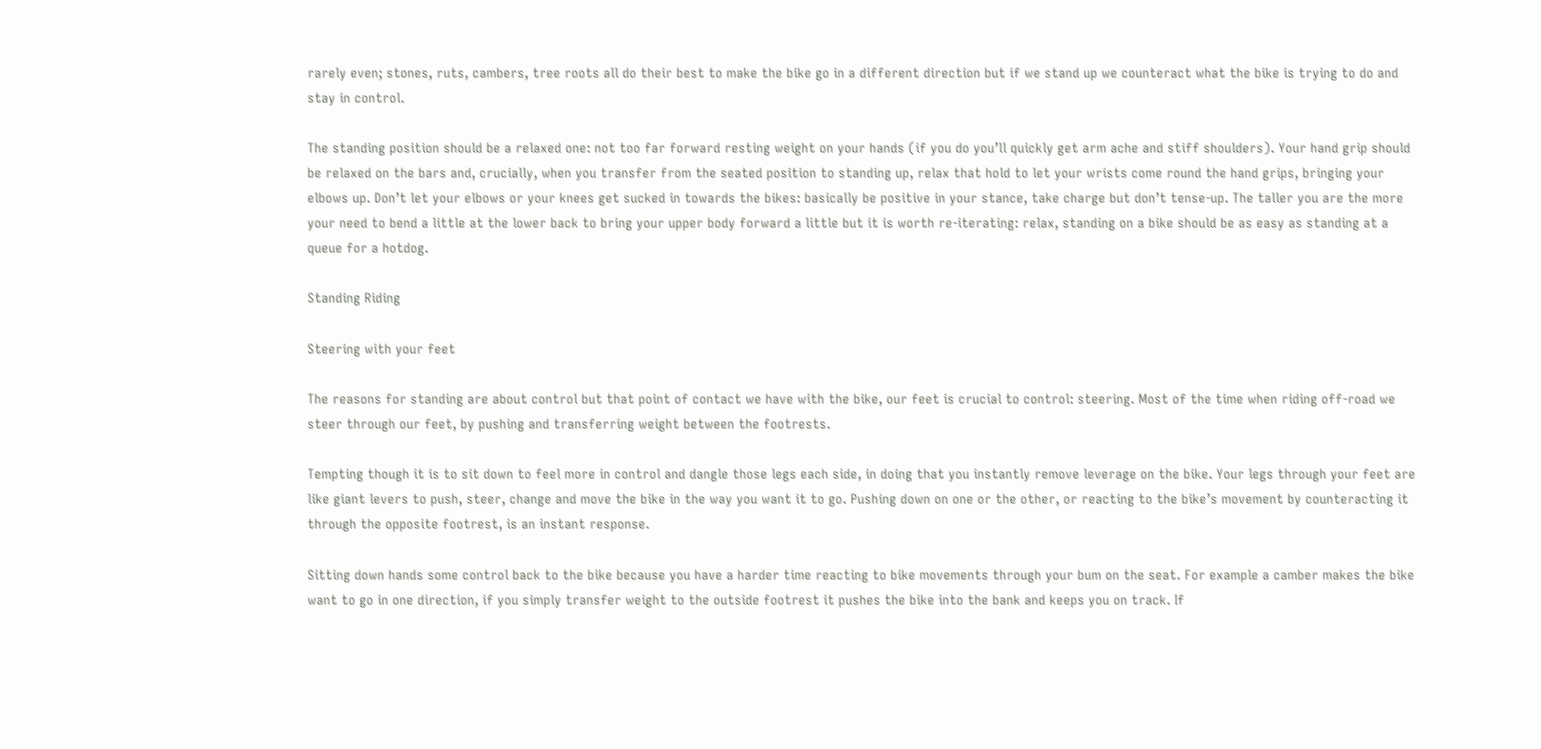rarely even; stones, ruts, cambers, tree roots all do their best to make the bike go in a different direction but if we stand up we counteract what the bike is trying to do and stay in control.

The standing position should be a relaxed one: not too far forward resting weight on your hands (if you do you’ll quickly get arm ache and stiff shoulders). Your hand grip should be relaxed on the bars and, crucially, when you transfer from the seated position to standing up, relax that hold to let your wrists come round the hand grips, bringing your elbows up. Don’t let your elbows or your knees get sucked in towards the bikes: basically be positive in your stance, take charge but don’t tense-up. The taller you are the more your need to bend a little at the lower back to bring your upper body forward a little but it is worth re-iterating: relax, standing on a bike should be as easy as standing at a queue for a hotdog.

Standing Riding

Steering with your feet

The reasons for standing are about control but that point of contact we have with the bike, our feet is crucial to control: steering. Most of the time when riding off-road we steer through our feet, by pushing and transferring weight between the footrests.

Tempting though it is to sit down to feel more in control and dangle those legs each side, in doing that you instantly remove leverage on the bike. Your legs through your feet are like giant levers to push, steer, change and move the bike in the way you want it to go. Pushing down on one or the other, or reacting to the bike’s movement by counteracting it through the opposite footrest, is an instant response.

Sitting down hands some control back to the bike because you have a harder time reacting to bike movements through your bum on the seat. For example a camber makes the bike want to go in one direction, if you simply transfer weight to the outside footrest it pushes the bike into the bank and keeps you on track. If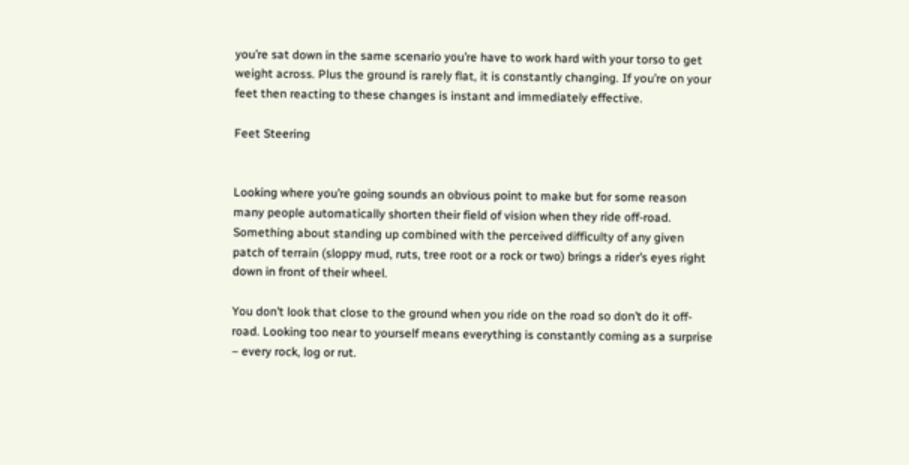you’re sat down in the same scenario you’re have to work hard with your torso to get weight across. Plus the ground is rarely flat, it is constantly changing. If you’re on your feet then reacting to these changes is instant and immediately effective.

Feet Steering


Looking where you’re going sounds an obvious point to make but for some reason many people automatically shorten their field of vision when they ride off-road. Something about standing up combined with the perceived difficulty of any given patch of terrain (sloppy mud, ruts, tree root or a rock or two) brings a rider’s eyes right down in front of their wheel.

You don’t look that close to the ground when you ride on the road so don’t do it off-road. Looking too near to yourself means everything is constantly coming as a surprise – every rock, log or rut.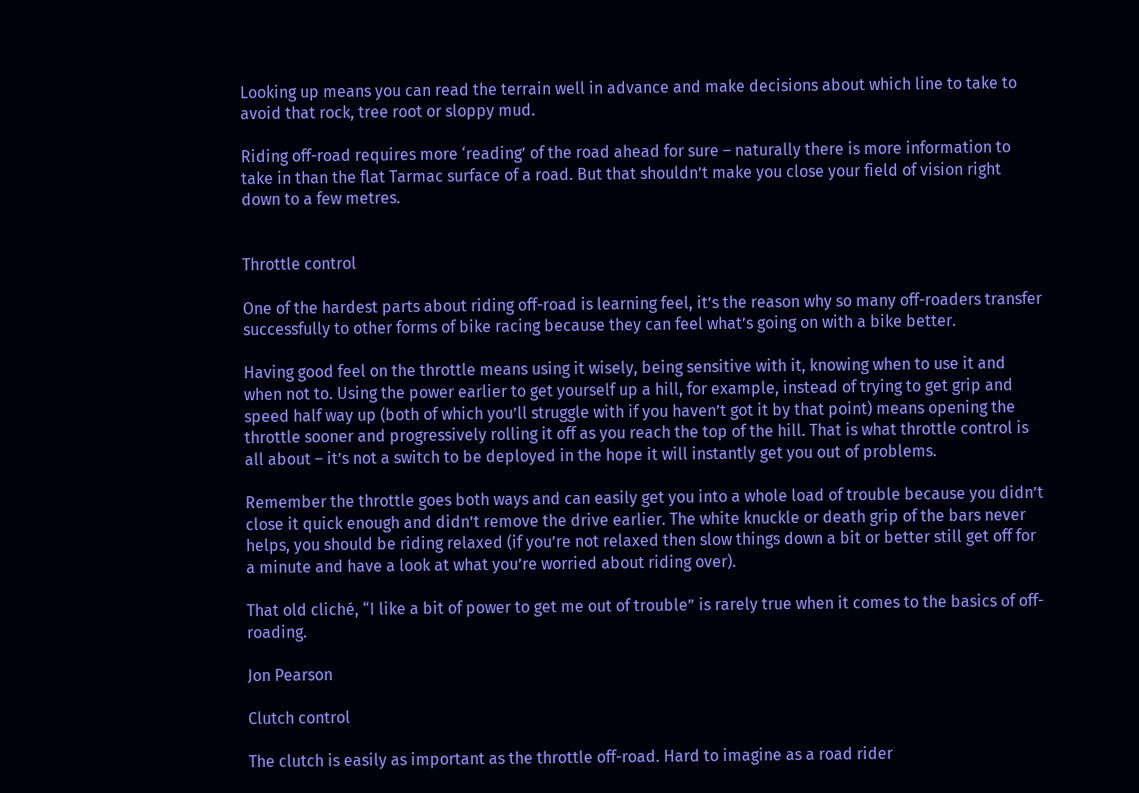Looking up means you can read the terrain well in advance and make decisions about which line to take to avoid that rock, tree root or sloppy mud.

Riding off-road requires more ‘reading’ of the road ahead for sure – naturally there is more information to take in than the flat Tarmac surface of a road. But that shouldn’t make you close your field of vision right down to a few metres.


Throttle control

One of the hardest parts about riding off-road is learning feel, it’s the reason why so many off-roaders transfer successfully to other forms of bike racing because they can feel what’s going on with a bike better.

Having good feel on the throttle means using it wisely, being sensitive with it, knowing when to use it and when not to. Using the power earlier to get yourself up a hill, for example, instead of trying to get grip and speed half way up (both of which you’ll struggle with if you haven’t got it by that point) means opening the throttle sooner and progressively rolling it off as you reach the top of the hill. That is what throttle control is all about – it’s not a switch to be deployed in the hope it will instantly get you out of problems.

Remember the throttle goes both ways and can easily get you into a whole load of trouble because you didn’t close it quick enough and didn’t remove the drive earlier. The white knuckle or death grip of the bars never helps, you should be riding relaxed (if you’re not relaxed then slow things down a bit or better still get off for a minute and have a look at what you’re worried about riding over).

That old cliché, “I like a bit of power to get me out of trouble” is rarely true when it comes to the basics of off-roading.

Jon Pearson

Clutch control

The clutch is easily as important as the throttle off-road. Hard to imagine as a road rider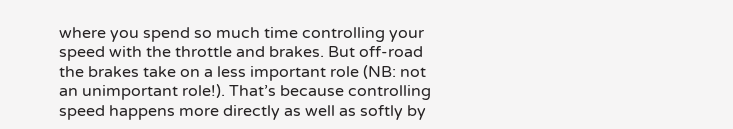where you spend so much time controlling your speed with the throttle and brakes. But off-road the brakes take on a less important role (NB: not an unimportant role!). That’s because controlling speed happens more directly as well as softly by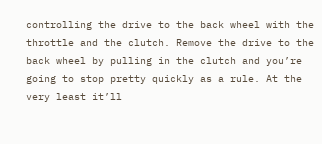controlling the drive to the back wheel with the throttle and the clutch. Remove the drive to the back wheel by pulling in the clutch and you’re going to stop pretty quickly as a rule. At the very least it’ll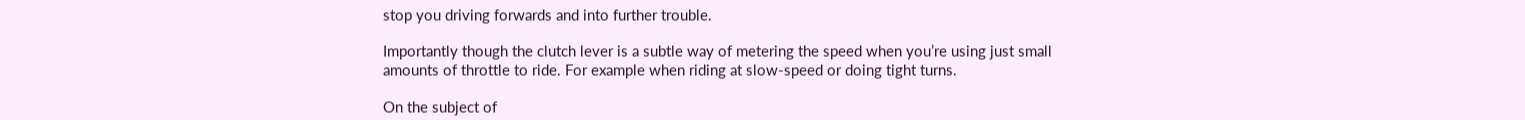stop you driving forwards and into further trouble.

Importantly though the clutch lever is a subtle way of metering the speed when you’re using just small amounts of throttle to ride. For example when riding at slow-speed or doing tight turns.

On the subject of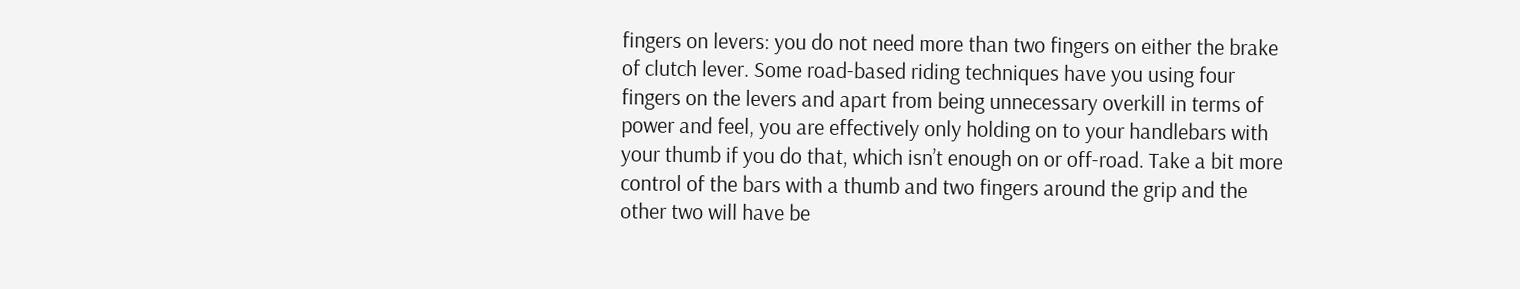fingers on levers: you do not need more than two fingers on either the brake of clutch lever. Some road-based riding techniques have you using four fingers on the levers and apart from being unnecessary overkill in terms of power and feel, you are effectively only holding on to your handlebars with your thumb if you do that, which isn’t enough on or off-road. Take a bit more control of the bars with a thumb and two fingers around the grip and the other two will have be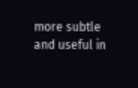more subtle and useful in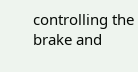controlling the brake and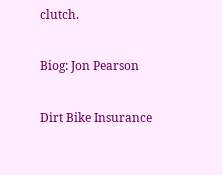clutch.

Biog: Jon Pearson

Dirt Bike Insurance